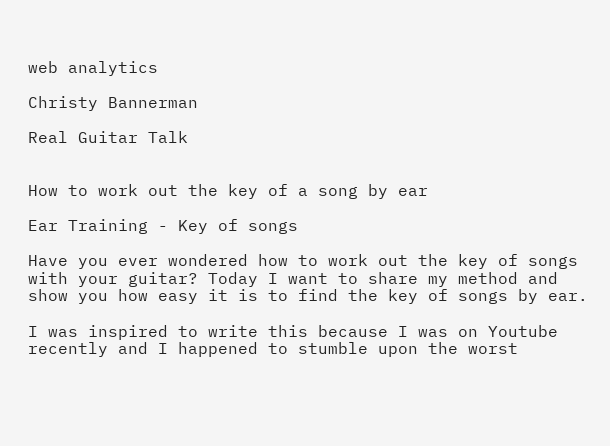web analytics

Christy Bannerman

Real Guitar Talk


How to work out the key of a song by ear

Ear Training - Key of songs

Have you ever wondered how to work out the key of songs with your guitar? Today I want to share my method and show you how easy it is to find the key of songs by ear.

I was inspired to write this because I was on Youtube recently and I happened to stumble upon the worst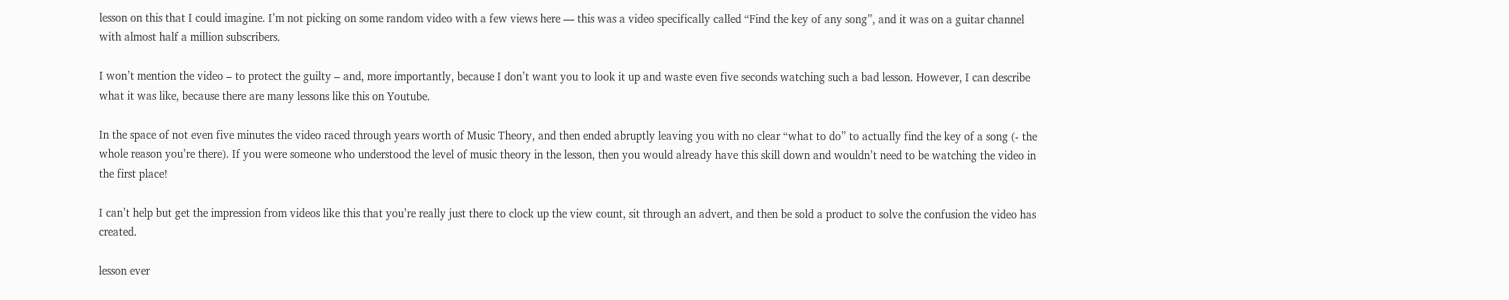lesson on this that I could imagine. I’m not picking on some random video with a few views here — this was a video specifically called “Find the key of any song”, and it was on a guitar channel with almost half a million subscribers.

I won’t mention the video – to protect the guilty – and, more importantly, because I don’t want you to look it up and waste even five seconds watching such a bad lesson. However, I can describe what it was like, because there are many lessons like this on Youtube.

In the space of not even five minutes the video raced through years worth of Music Theory, and then ended abruptly leaving you with no clear “what to do” to actually find the key of a song (- the whole reason you’re there). If you were someone who understood the level of music theory in the lesson, then you would already have this skill down and wouldn’t need to be watching the video in the first place!

I can’t help but get the impression from videos like this that you’re really just there to clock up the view count, sit through an advert, and then be sold a product to solve the confusion the video has created.

lesson ever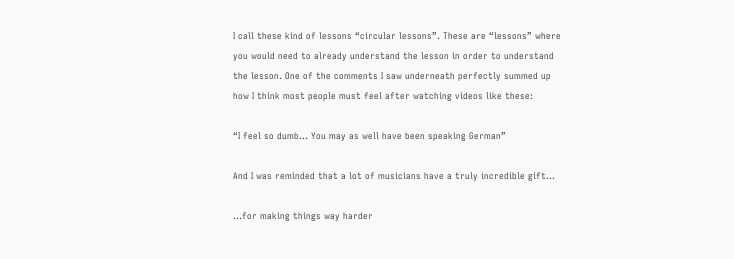I call these kind of lessons “circular lessons”. These are “lessons” where you would need to already understand the lesson in order to understand the lesson. One of the comments I saw underneath perfectly summed up how I think most people must feel after watching videos like these:

“I feel so dumb… You may as well have been speaking German”

And I was reminded that a lot of musicians have a truly incredible gift...

…for making things way harder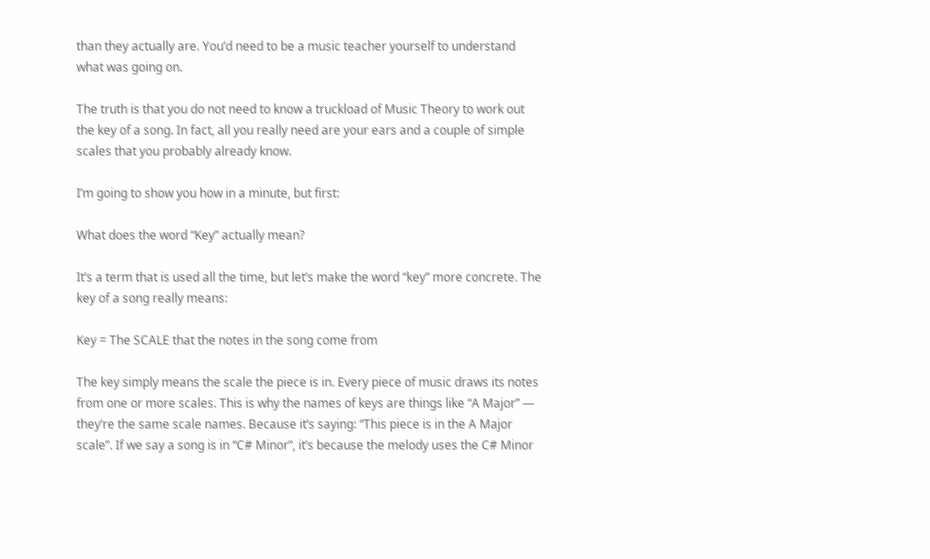than they actually are. You’d need to be a music teacher yourself to understand what was going on.

The truth is that you do not need to know a truckload of Music Theory to work out the key of a song. In fact, all you really need are your ears and a couple of simple scales that you probably already know.

I’m going to show you how in a minute, but first:

What does the word “Key” actually mean?

It’s a term that is used all the time, but let’s make the word “key” more concrete. The key of a song really means:

Key = The SCALE that the notes in the song come from

The key simply means the scale the piece is in. Every piece of music draws its notes from one or more scales. This is why the names of keys are things like “A Major” — they’re the same scale names. Because it’s saying: “This piece is in the A Major scale”. If we say a song is in “C# Minor”, it’s because the melody uses the C# Minor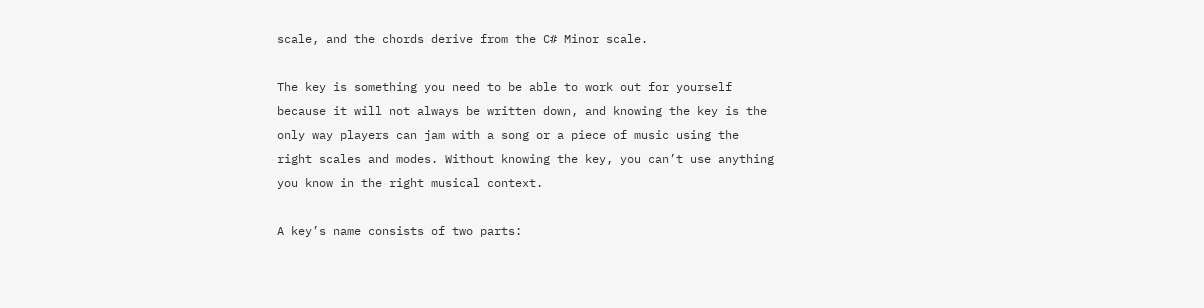scale, and the chords derive from the C# Minor scale.

The key is something you need to be able to work out for yourself because it will not always be written down, and knowing the key is the only way players can jam with a song or a piece of music using the right scales and modes. Without knowing the key, you can’t use anything you know in the right musical context.

A key’s name consists of two parts: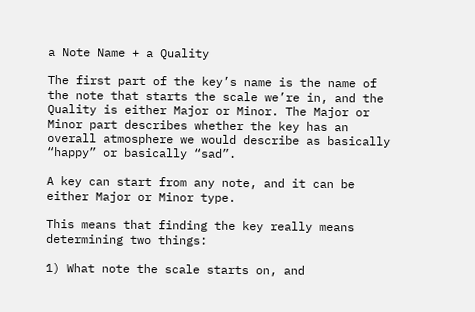a Note Name + a Quality

The first part of the key’s name is the name of the note that starts the scale we’re in, and the Quality is either Major or Minor. The Major or Minor part describes whether the key has an overall atmosphere we would describe as basically “happy” or basically “sad”.

A key can start from any note, and it can be either Major or Minor type.

This means that finding the key really means determining two things:

1) What note the scale starts on, and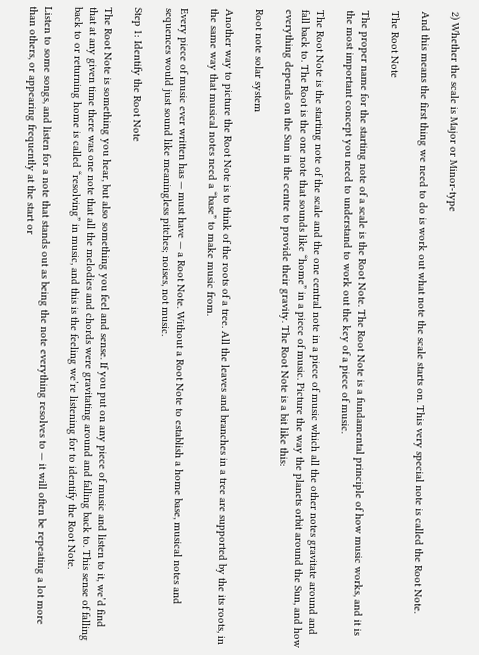2) Whether the scale is Major or Minor-type

And this means the first thing we need to do is work out what note the scale starts on. This very special note is called the Root Note.

The Root Note

The proper name for the starting note of a scale is the Root Note. The Root Note is a fundamental principle of how music works, and it is the most important concept you need to understand to work out the key of a piece of music.

The Root Note is the starting note of the scale and the one central note in a piece of music which all the other notes gravitate around and fall back to. The Root is the one note that sounds like “home” in a piece of music. Picture the way the planets orbit around the Sun, and how everything depends on the Sun in the centre to provide their gravity. The Root Note is a bit like this:

Root note solar system

Another way to picture the Root Note is to think of the roots of a tree. All the leaves and branches in a tree are supported by the its roots, in the same way that musical notes need a “base” to make music from.

Every piece of music ever written has — must have — a Root Note. Without a Root Note to establish a home base, musical notes and sequences would just sound like meaningless pitches; noises, not music.

Step 1: Identify the Root Note

The Root Note is something you hear, but also something you feel and sense. If you put on any piece of music and listen to it, we’d find that at any given time there was one note that all the melodies and chords were gravitating around and falling back to. This sense of falling back to or returning home is called “resolving” in music, and this is the feeling we’re listening for to identify the Root Note.

Listen to some songs, and listen for a note that stands out as being the note everything resolves to — it will often be repeating a lot more than others, or appearing frequently at the start or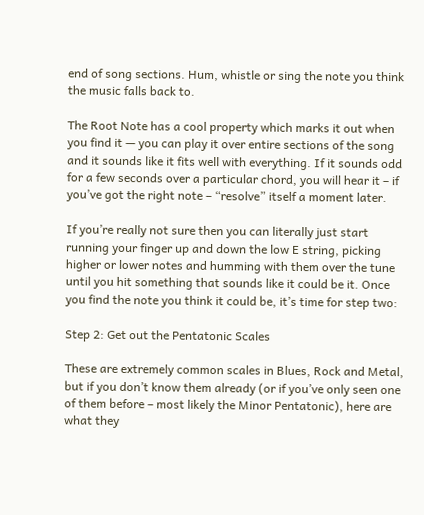end of song sections. Hum, whistle or sing the note you think the music falls back to.

The Root Note has a cool property which marks it out when you find it — you can play it over entire sections of the song and it sounds like it fits well with everything. If it sounds odd for a few seconds over a particular chord, you will hear it – if you’ve got the right note – “resolve” itself a moment later.

If you’re really not sure then you can literally just start running your finger up and down the low E string, picking higher or lower notes and humming with them over the tune until you hit something that sounds like it could be it. Once you find the note you think it could be, it’s time for step two:

Step 2: Get out the Pentatonic Scales

These are extremely common scales in Blues, Rock and Metal, but if you don’t know them already (or if you’ve only seen one of them before – most likely the Minor Pentatonic), here are what they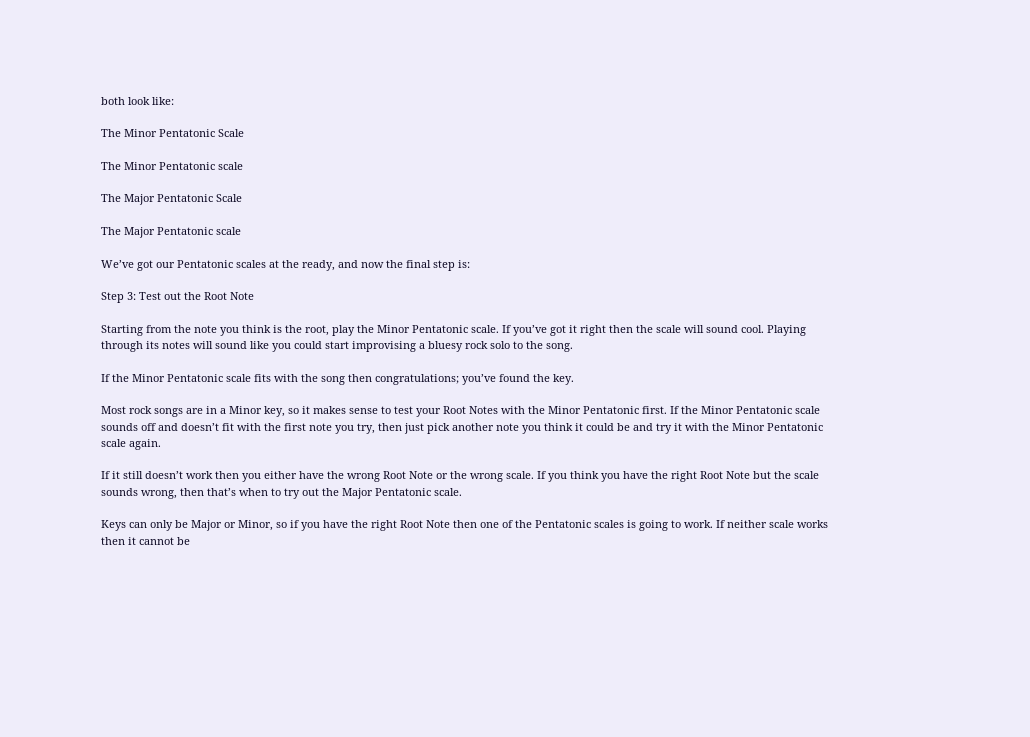both look like:

The Minor Pentatonic Scale

The Minor Pentatonic scale

The Major Pentatonic Scale

The Major Pentatonic scale

We’ve got our Pentatonic scales at the ready, and now the final step is:

Step 3: Test out the Root Note

Starting from the note you think is the root, play the Minor Pentatonic scale. If you’ve got it right then the scale will sound cool. Playing through its notes will sound like you could start improvising a bluesy rock solo to the song.

If the Minor Pentatonic scale fits with the song then congratulations; you’ve found the key.

Most rock songs are in a Minor key, so it makes sense to test your Root Notes with the Minor Pentatonic first. If the Minor Pentatonic scale sounds off and doesn’t fit with the first note you try, then just pick another note you think it could be and try it with the Minor Pentatonic scale again.

If it still doesn’t work then you either have the wrong Root Note or the wrong scale. If you think you have the right Root Note but the scale sounds wrong, then that’s when to try out the Major Pentatonic scale.

Keys can only be Major or Minor, so if you have the right Root Note then one of the Pentatonic scales is going to work. If neither scale works then it cannot be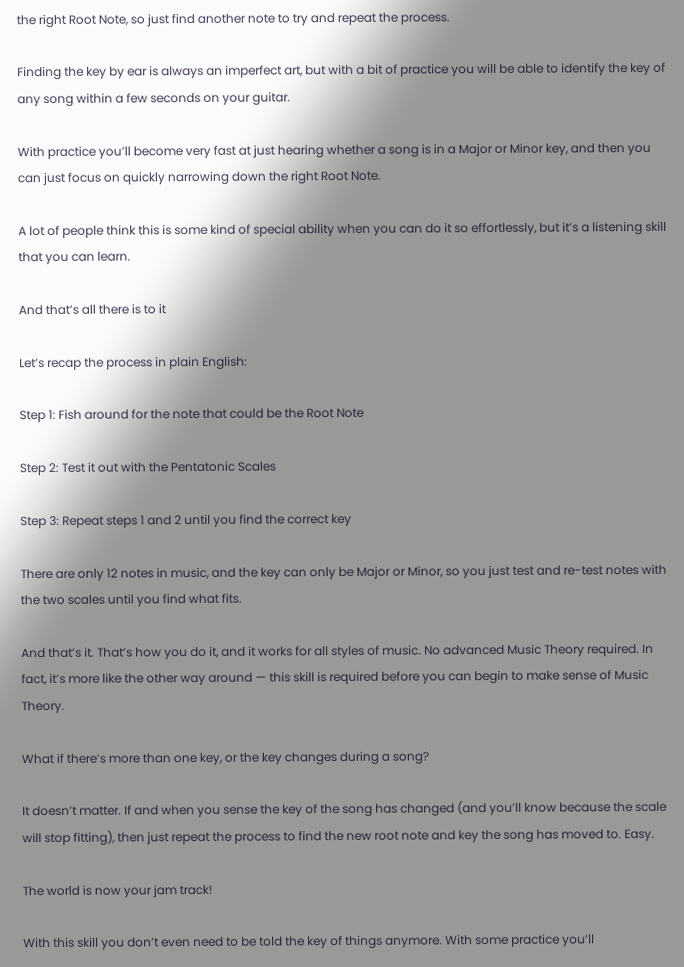the right Root Note, so just find another note to try and repeat the process.

Finding the key by ear is always an imperfect art, but with a bit of practice you will be able to identify the key of any song within a few seconds on your guitar.

With practice you’ll become very fast at just hearing whether a song is in a Major or Minor key, and then you can just focus on quickly narrowing down the right Root Note.

A lot of people think this is some kind of special ability when you can do it so effortlessly, but it’s a listening skill that you can learn.

And that’s all there is to it

Let’s recap the process in plain English:

Step 1: Fish around for the note that could be the Root Note

Step 2: Test it out with the Pentatonic Scales

Step 3: Repeat steps 1 and 2 until you find the correct key

There are only 12 notes in music, and the key can only be Major or Minor, so you just test and re-test notes with the two scales until you find what fits.

And that’s it. That’s how you do it, and it works for all styles of music. No advanced Music Theory required. In fact, it’s more like the other way around — this skill is required before you can begin to make sense of Music Theory.

What if there’s more than one key, or the key changes during a song?

It doesn’t matter. If and when you sense the key of the song has changed (and you’ll know because the scale will stop fitting), then just repeat the process to find the new root note and key the song has moved to. Easy.

The world is now your jam track!

With this skill you don’t even need to be told the key of things anymore. With some practice you’ll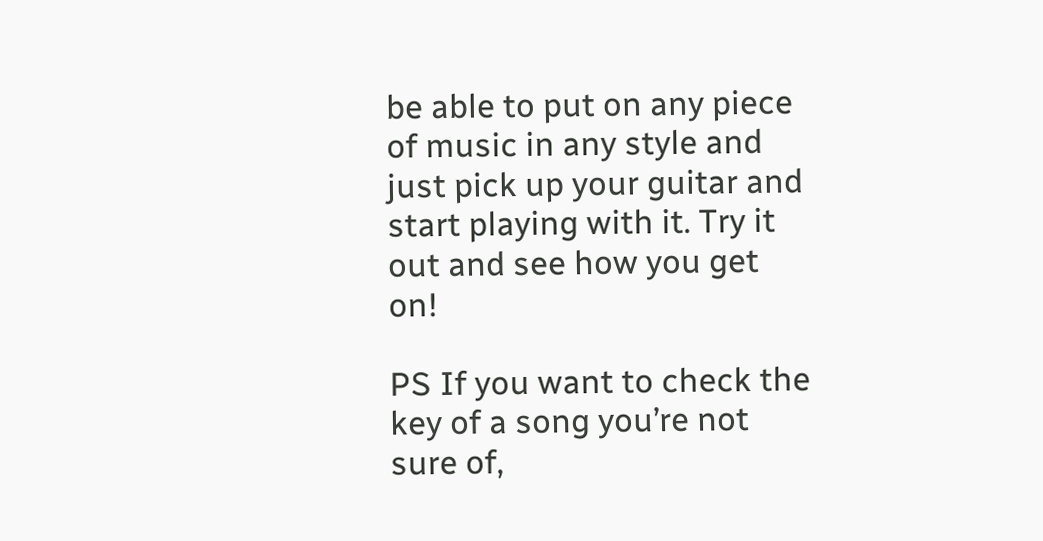be able to put on any piece of music in any style and just pick up your guitar and start playing with it. Try it out and see how you get on!

PS If you want to check the key of a song you’re not sure of,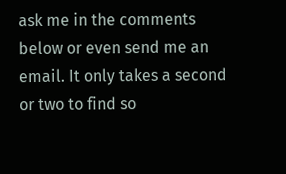ask me in the comments below or even send me an email. It only takes a second or two to find so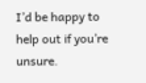I’d be happy to help out if you’re unsure.